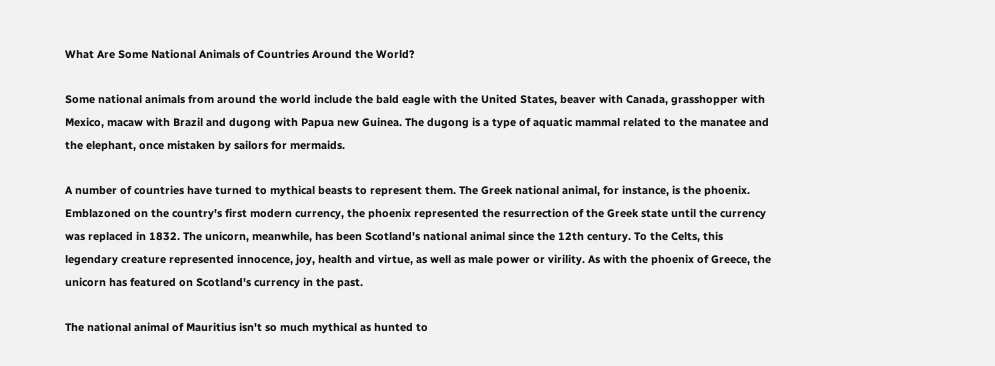What Are Some National Animals of Countries Around the World?

Some national animals from around the world include the bald eagle with the United States, beaver with Canada, grasshopper with Mexico, macaw with Brazil and dugong with Papua new Guinea. The dugong is a type of aquatic mammal related to the manatee and the elephant, once mistaken by sailors for mermaids.

A number of countries have turned to mythical beasts to represent them. The Greek national animal, for instance, is the phoenix. Emblazoned on the country's first modern currency, the phoenix represented the resurrection of the Greek state until the currency was replaced in 1832. The unicorn, meanwhile, has been Scotland's national animal since the 12th century. To the Celts, this legendary creature represented innocence, joy, health and virtue, as well as male power or virility. As with the phoenix of Greece, the unicorn has featured on Scotland's currency in the past.

The national animal of Mauritius isn't so much mythical as hunted to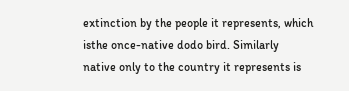extinction by the people it represents, which isthe once-native dodo bird. Similarly native only to the country it represents is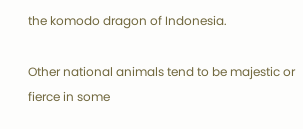the komodo dragon of Indonesia.

Other national animals tend to be majestic or fierce in some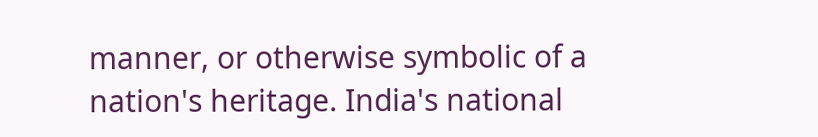manner, or otherwise symbolic of a nation's heritage. India's national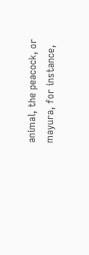animal, the peacock, or mayura, for instance,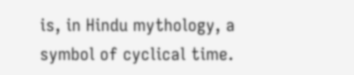is, in Hindu mythology, a symbol of cyclical time.